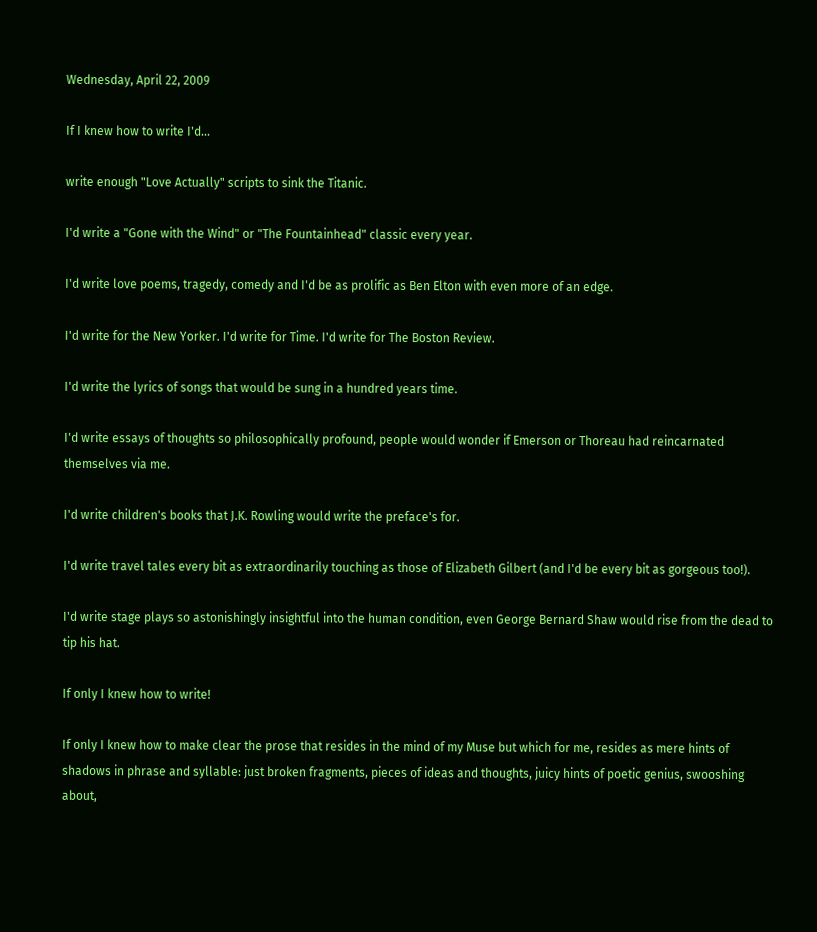Wednesday, April 22, 2009

If I knew how to write I'd...

write enough "Love Actually" scripts to sink the Titanic.

I'd write a "Gone with the Wind" or "The Fountainhead" classic every year.

I'd write love poems, tragedy, comedy and I'd be as prolific as Ben Elton with even more of an edge.

I'd write for the New Yorker. I'd write for Time. I'd write for The Boston Review.

I'd write the lyrics of songs that would be sung in a hundred years time.

I'd write essays of thoughts so philosophically profound, people would wonder if Emerson or Thoreau had reincarnated themselves via me.

I'd write children's books that J.K. Rowling would write the preface's for.

I'd write travel tales every bit as extraordinarily touching as those of Elizabeth Gilbert (and I'd be every bit as gorgeous too!).

I'd write stage plays so astonishingly insightful into the human condition, even George Bernard Shaw would rise from the dead to tip his hat.

If only I knew how to write!

If only I knew how to make clear the prose that resides in the mind of my Muse but which for me, resides as mere hints of shadows in phrase and syllable: just broken fragments, pieces of ideas and thoughts, juicy hints of poetic genius, swooshing about,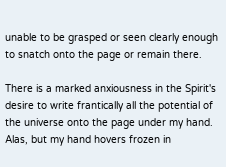unable to be grasped or seen clearly enough to snatch onto the page or remain there.

There is a marked anxiousness in the Spirit's desire to write frantically all the potential of the universe onto the page under my hand. Alas, but my hand hovers frozen in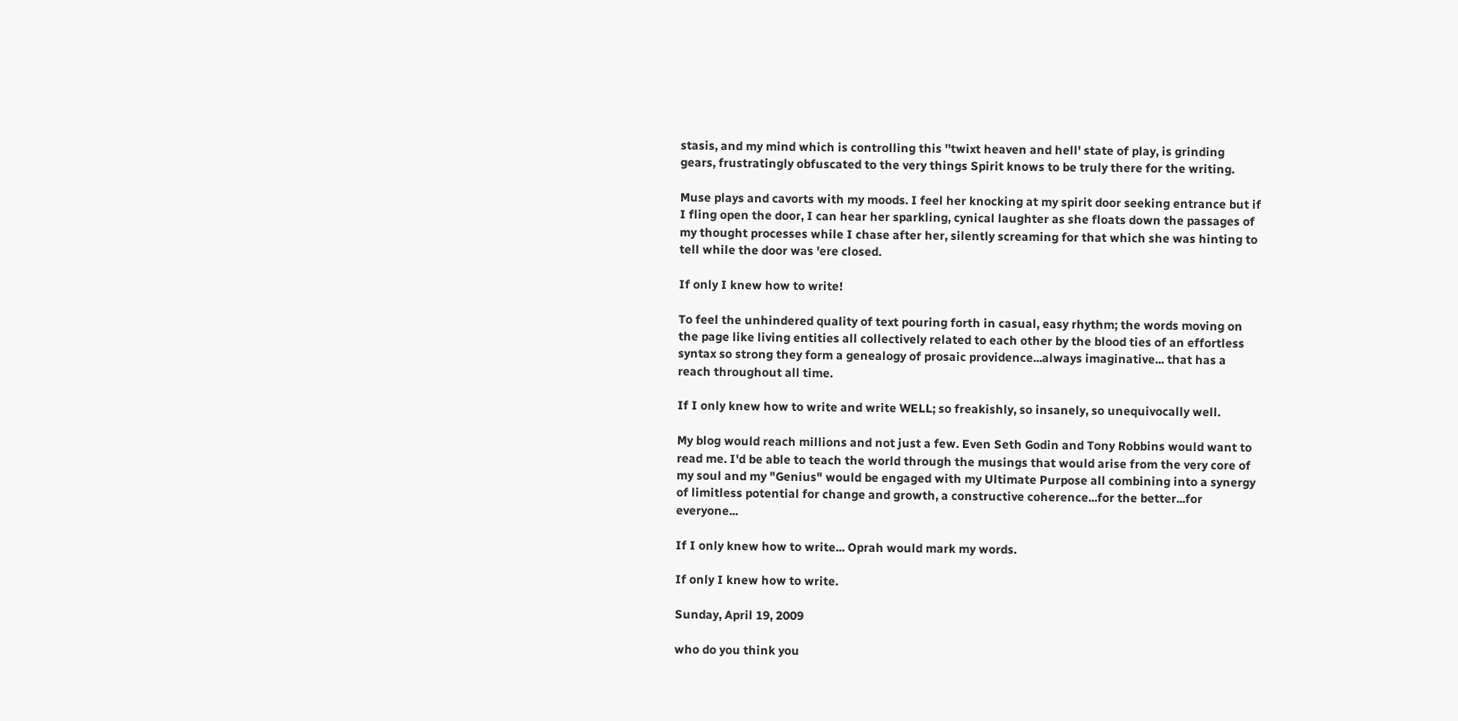stasis, and my mind which is controlling this ''twixt heaven and hell' state of play, is grinding gears, frustratingly obfuscated to the very things Spirit knows to be truly there for the writing.

Muse plays and cavorts with my moods. I feel her knocking at my spirit door seeking entrance but if I fling open the door, I can hear her sparkling, cynical laughter as she floats down the passages of my thought processes while I chase after her, silently screaming for that which she was hinting to tell while the door was 'ere closed.

If only I knew how to write!

To feel the unhindered quality of text pouring forth in casual, easy rhythm; the words moving on the page like living entities all collectively related to each other by the blood ties of an effortless syntax so strong they form a genealogy of prosaic providence...always imaginative... that has a reach throughout all time.

If I only knew how to write and write WELL; so freakishly, so insanely, so unequivocally well.

My blog would reach millions and not just a few. Even Seth Godin and Tony Robbins would want to read me. I'd be able to teach the world through the musings that would arise from the very core of my soul and my "Genius" would be engaged with my Ultimate Purpose all combining into a synergy of limitless potential for change and growth, a constructive coherence...for the better...for everyone...

If I only knew how to write... Oprah would mark my words.

If only I knew how to write.

Sunday, April 19, 2009

who do you think you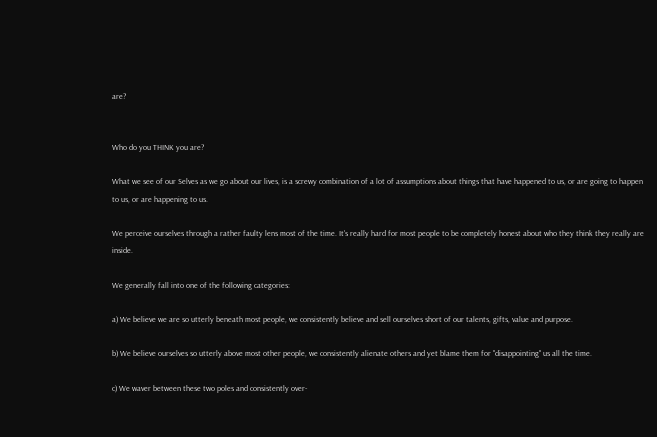are?


Who do you THINK you are?

What we see of our Selves as we go about our lives, is a screwy combination of a lot of assumptions about things that have happened to us, or are going to happen to us, or are happening to us.

We perceive ourselves through a rather faulty lens most of the time. It's really hard for most people to be completely honest about who they think they really are inside.

We generally fall into one of the following categories:

a) We believe we are so utterly beneath most people, we consistently believe and sell ourselves short of our talents, gifts, value and purpose.

b) We believe ourselves so utterly above most other people, we consistently alienate others and yet blame them for "disappointing" us all the time.

c) We waver between these two poles and consistently over-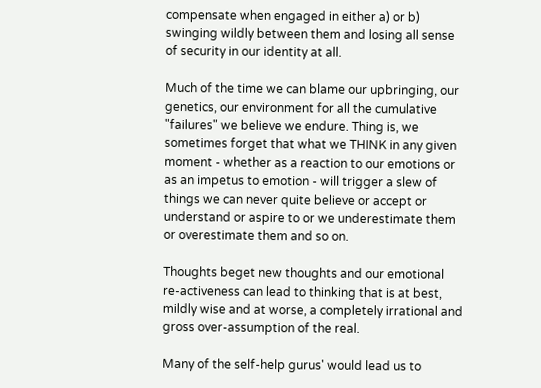compensate when engaged in either a) or b) swinging wildly between them and losing all sense of security in our identity at all.

Much of the time we can blame our upbringing, our genetics, our environment for all the cumulative "failures" we believe we endure. Thing is, we sometimes forget that what we THINK in any given moment - whether as a reaction to our emotions or as an impetus to emotion - will trigger a slew of things we can never quite believe or accept or understand or aspire to or we underestimate them or overestimate them and so on.

Thoughts beget new thoughts and our emotional re-activeness can lead to thinking that is at best, mildly wise and at worse, a completely irrational and gross over-assumption of the real.

Many of the self-help gurus' would lead us to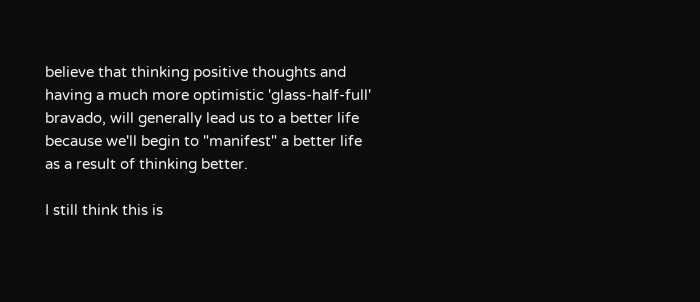believe that thinking positive thoughts and having a much more optimistic 'glass-half-full' bravado, will generally lead us to a better life because we'll begin to "manifest" a better life as a result of thinking better.

I still think this is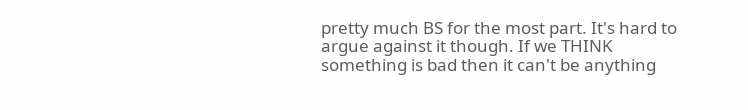pretty much BS for the most part. It's hard to argue against it though. If we THINK something is bad then it can't be anything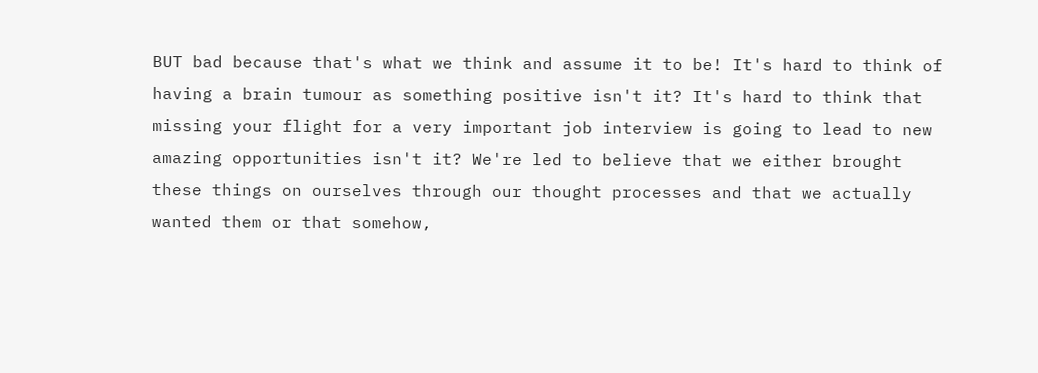BUT bad because that's what we think and assume it to be! It's hard to think of having a brain tumour as something positive isn't it? It's hard to think that missing your flight for a very important job interview is going to lead to new amazing opportunities isn't it? We're led to believe that we either brought these things on ourselves through our thought processes and that we actually wanted them or that somehow,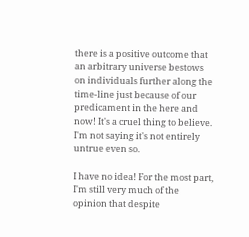there is a positive outcome that an arbitrary universe bestows on individuals further along the time-line just because of our predicament in the here and now! It's a cruel thing to believe. I'm not saying it's not entirely untrue even so.

I have no idea! For the most part, I'm still very much of the opinion that despite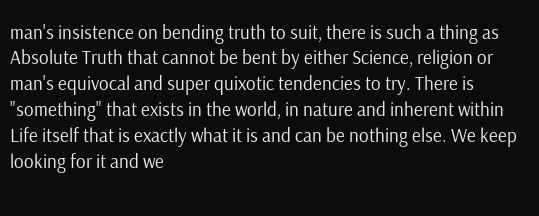man's insistence on bending truth to suit, there is such a thing as Absolute Truth that cannot be bent by either Science, religion or man's equivocal and super quixotic tendencies to try. There is "something" that exists in the world, in nature and inherent within Life itself that is exactly what it is and can be nothing else. We keep looking for it and we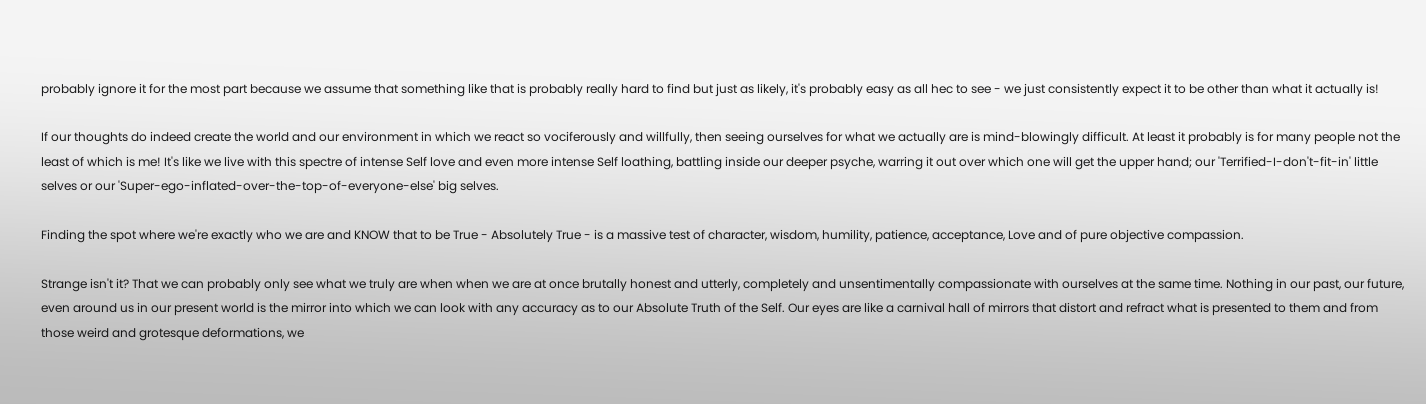probably ignore it for the most part because we assume that something like that is probably really hard to find but just as likely, it's probably easy as all hec to see - we just consistently expect it to be other than what it actually is!

If our thoughts do indeed create the world and our environment in which we react so vociferously and willfully, then seeing ourselves for what we actually are is mind-blowingly difficult. At least it probably is for many people not the least of which is me! It's like we live with this spectre of intense Self love and even more intense Self loathing, battling inside our deeper psyche, warring it out over which one will get the upper hand; our 'Terrified-I-don't-fit-in' little selves or our 'Super-ego-inflated-over-the-top-of-everyone-else' big selves.

Finding the spot where we're exactly who we are and KNOW that to be True - Absolutely True - is a massive test of character, wisdom, humility, patience, acceptance, Love and of pure objective compassion.

Strange isn't it? That we can probably only see what we truly are when when we are at once brutally honest and utterly, completely and unsentimentally compassionate with ourselves at the same time. Nothing in our past, our future, even around us in our present world is the mirror into which we can look with any accuracy as to our Absolute Truth of the Self. Our eyes are like a carnival hall of mirrors that distort and refract what is presented to them and from those weird and grotesque deformations, we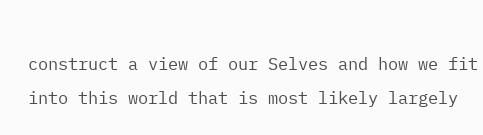construct a view of our Selves and how we fit into this world that is most likely largely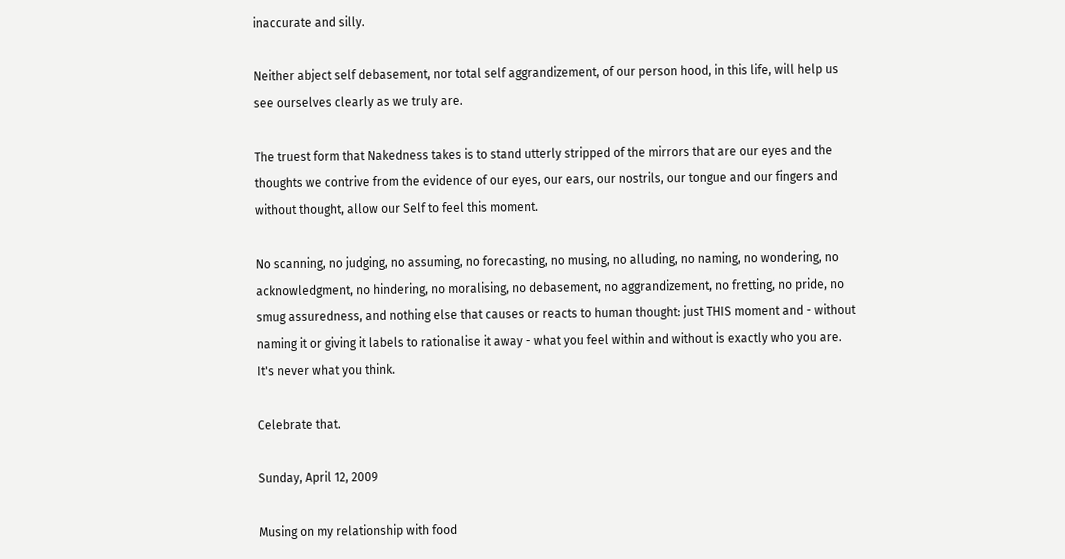inaccurate and silly.

Neither abject self debasement, nor total self aggrandizement, of our person hood, in this life, will help us see ourselves clearly as we truly are.

The truest form that Nakedness takes is to stand utterly stripped of the mirrors that are our eyes and the thoughts we contrive from the evidence of our eyes, our ears, our nostrils, our tongue and our fingers and without thought, allow our Self to feel this moment.

No scanning, no judging, no assuming, no forecasting, no musing, no alluding, no naming, no wondering, no acknowledgment, no hindering, no moralising, no debasement, no aggrandizement, no fretting, no pride, no smug assuredness, and nothing else that causes or reacts to human thought: just THIS moment and - without naming it or giving it labels to rationalise it away - what you feel within and without is exactly who you are. It's never what you think.

Celebrate that.

Sunday, April 12, 2009

Musing on my relationship with food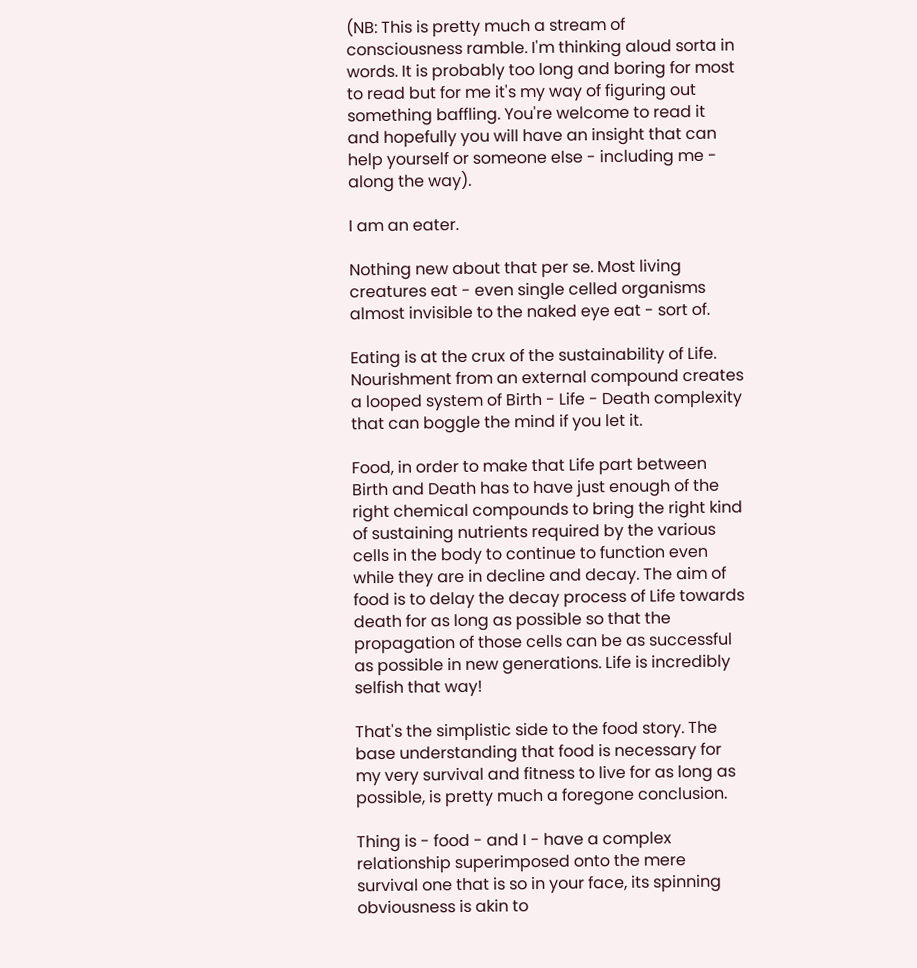(NB: This is pretty much a stream of consciousness ramble. I'm thinking aloud sorta in words. It is probably too long and boring for most to read but for me it's my way of figuring out something baffling. You're welcome to read it and hopefully you will have an insight that can help yourself or someone else - including me - along the way).

I am an eater.

Nothing new about that per se. Most living creatures eat - even single celled organisms almost invisible to the naked eye eat - sort of.

Eating is at the crux of the sustainability of Life. Nourishment from an external compound creates a looped system of Birth - Life - Death complexity that can boggle the mind if you let it.

Food, in order to make that Life part between Birth and Death has to have just enough of the right chemical compounds to bring the right kind of sustaining nutrients required by the various cells in the body to continue to function even while they are in decline and decay. The aim of food is to delay the decay process of Life towards death for as long as possible so that the propagation of those cells can be as successful as possible in new generations. Life is incredibly selfish that way!

That's the simplistic side to the food story. The base understanding that food is necessary for my very survival and fitness to live for as long as possible, is pretty much a foregone conclusion.

Thing is - food - and I - have a complex relationship superimposed onto the mere survival one that is so in your face, its spinning obviousness is akin to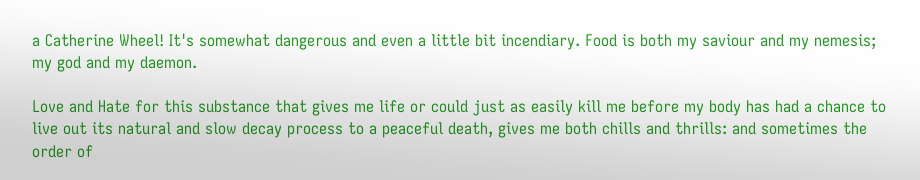a Catherine Wheel! It's somewhat dangerous and even a little bit incendiary. Food is both my saviour and my nemesis; my god and my daemon.

Love and Hate for this substance that gives me life or could just as easily kill me before my body has had a chance to live out its natural and slow decay process to a peaceful death, gives me both chills and thrills: and sometimes the order of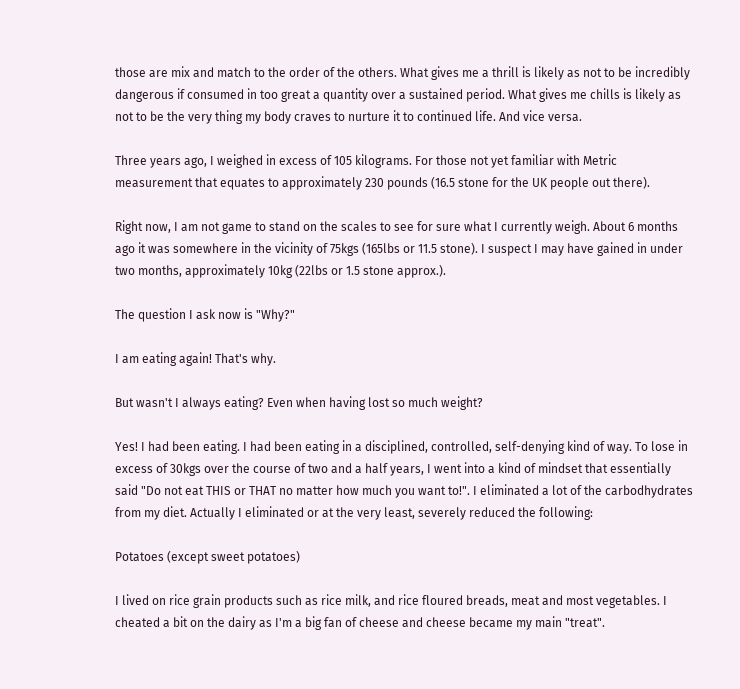those are mix and match to the order of the others. What gives me a thrill is likely as not to be incredibly dangerous if consumed in too great a quantity over a sustained period. What gives me chills is likely as not to be the very thing my body craves to nurture it to continued life. And vice versa.

Three years ago, I weighed in excess of 105 kilograms. For those not yet familiar with Metric measurement that equates to approximately 230 pounds (16.5 stone for the UK people out there).

Right now, I am not game to stand on the scales to see for sure what I currently weigh. About 6 months ago it was somewhere in the vicinity of 75kgs (165lbs or 11.5 stone). I suspect I may have gained in under two months, approximately 10kg (22lbs or 1.5 stone approx.).

The question I ask now is "Why?"

I am eating again! That's why.

But wasn't I always eating? Even when having lost so much weight?

Yes! I had been eating. I had been eating in a disciplined, controlled, self-denying kind of way. To lose in excess of 30kgs over the course of two and a half years, I went into a kind of mindset that essentially said "Do not eat THIS or THAT no matter how much you want to!". I eliminated a lot of the carbodhydrates from my diet. Actually I eliminated or at the very least, severely reduced the following:

Potatoes (except sweet potatoes)

I lived on rice grain products such as rice milk, and rice floured breads, meat and most vegetables. I cheated a bit on the dairy as I'm a big fan of cheese and cheese became my main "treat".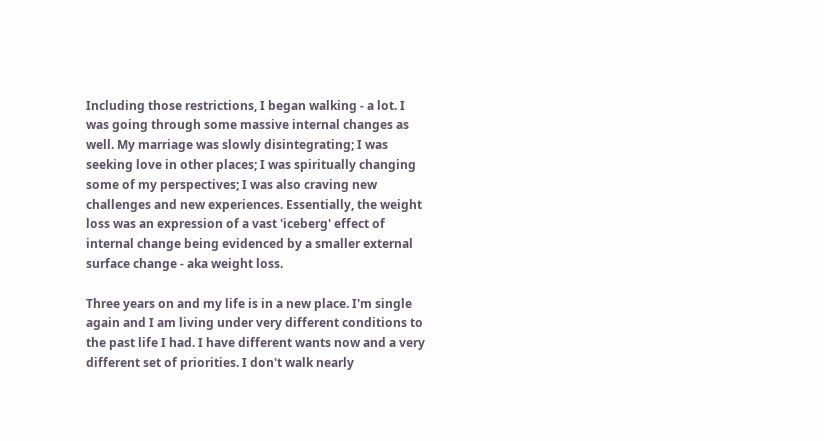Including those restrictions, I began walking - a lot. I was going through some massive internal changes as well. My marriage was slowly disintegrating; I was seeking love in other places; I was spiritually changing some of my perspectives; I was also craving new challenges and new experiences. Essentially, the weight loss was an expression of a vast 'iceberg' effect of internal change being evidenced by a smaller external surface change - aka weight loss.

Three years on and my life is in a new place. I'm single again and I am living under very different conditions to the past life I had. I have different wants now and a very different set of priorities. I don't walk nearly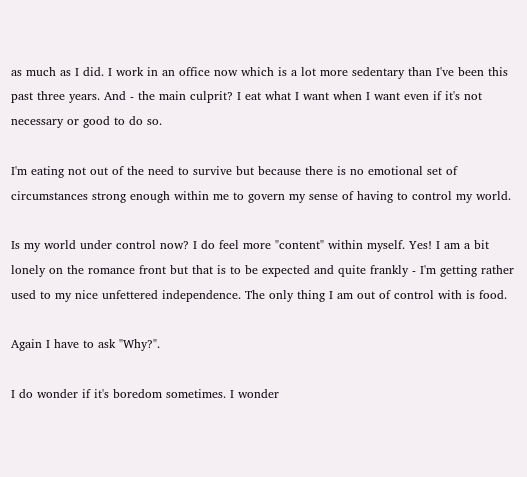as much as I did. I work in an office now which is a lot more sedentary than I've been this past three years. And - the main culprit? I eat what I want when I want even if it's not necessary or good to do so.

I'm eating not out of the need to survive but because there is no emotional set of circumstances strong enough within me to govern my sense of having to control my world.

Is my world under control now? I do feel more "content" within myself. Yes! I am a bit lonely on the romance front but that is to be expected and quite frankly - I'm getting rather used to my nice unfettered independence. The only thing I am out of control with is food.

Again I have to ask "Why?".

I do wonder if it's boredom sometimes. I wonder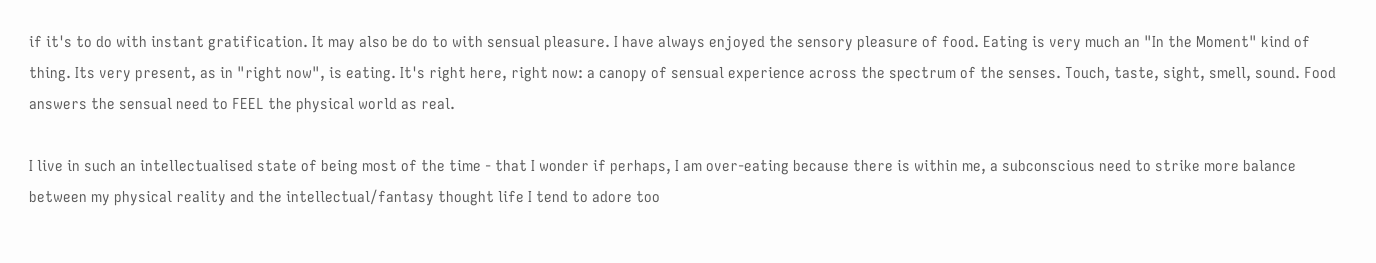if it's to do with instant gratification. It may also be do to with sensual pleasure. I have always enjoyed the sensory pleasure of food. Eating is very much an "In the Moment" kind of thing. Its very present, as in "right now", is eating. It's right here, right now: a canopy of sensual experience across the spectrum of the senses. Touch, taste, sight, smell, sound. Food answers the sensual need to FEEL the physical world as real.

I live in such an intellectualised state of being most of the time - that I wonder if perhaps, I am over-eating because there is within me, a subconscious need to strike more balance between my physical reality and the intellectual/fantasy thought life I tend to adore too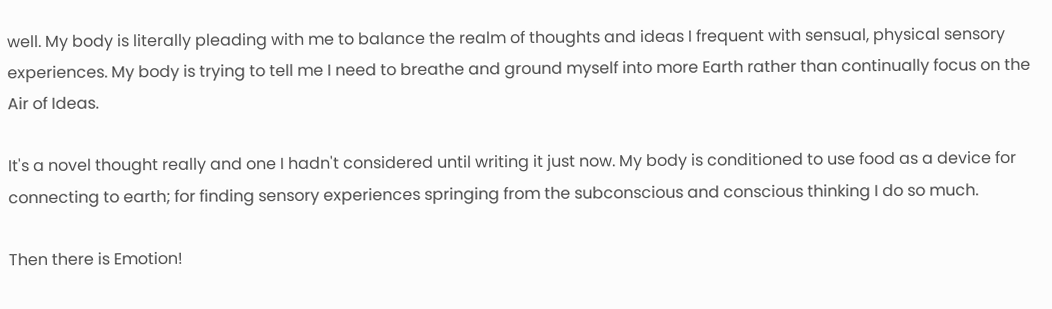well. My body is literally pleading with me to balance the realm of thoughts and ideas I frequent with sensual, physical sensory experiences. My body is trying to tell me I need to breathe and ground myself into more Earth rather than continually focus on the Air of Ideas.

It's a novel thought really and one I hadn't considered until writing it just now. My body is conditioned to use food as a device for connecting to earth; for finding sensory experiences springing from the subconscious and conscious thinking I do so much.

Then there is Emotion!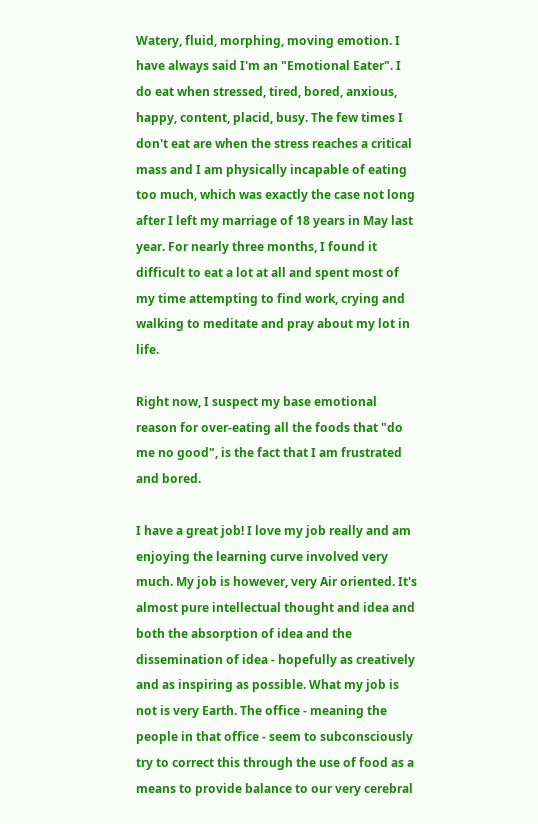Watery, fluid, morphing, moving emotion. I have always said I'm an "Emotional Eater". I do eat when stressed, tired, bored, anxious, happy, content, placid, busy. The few times I don't eat are when the stress reaches a critical mass and I am physically incapable of eating too much, which was exactly the case not long after I left my marriage of 18 years in May last year. For nearly three months, I found it difficult to eat a lot at all and spent most of my time attempting to find work, crying and walking to meditate and pray about my lot in life.

Right now, I suspect my base emotional reason for over-eating all the foods that "do me no good", is the fact that I am frustrated and bored.

I have a great job! I love my job really and am enjoying the learning curve involved very much. My job is however, very Air oriented. It's almost pure intellectual thought and idea and both the absorption of idea and the dissemination of idea - hopefully as creatively and as inspiring as possible. What my job is not is very Earth. The office - meaning the people in that office - seem to subconsciously try to correct this through the use of food as a means to provide balance to our very cerebral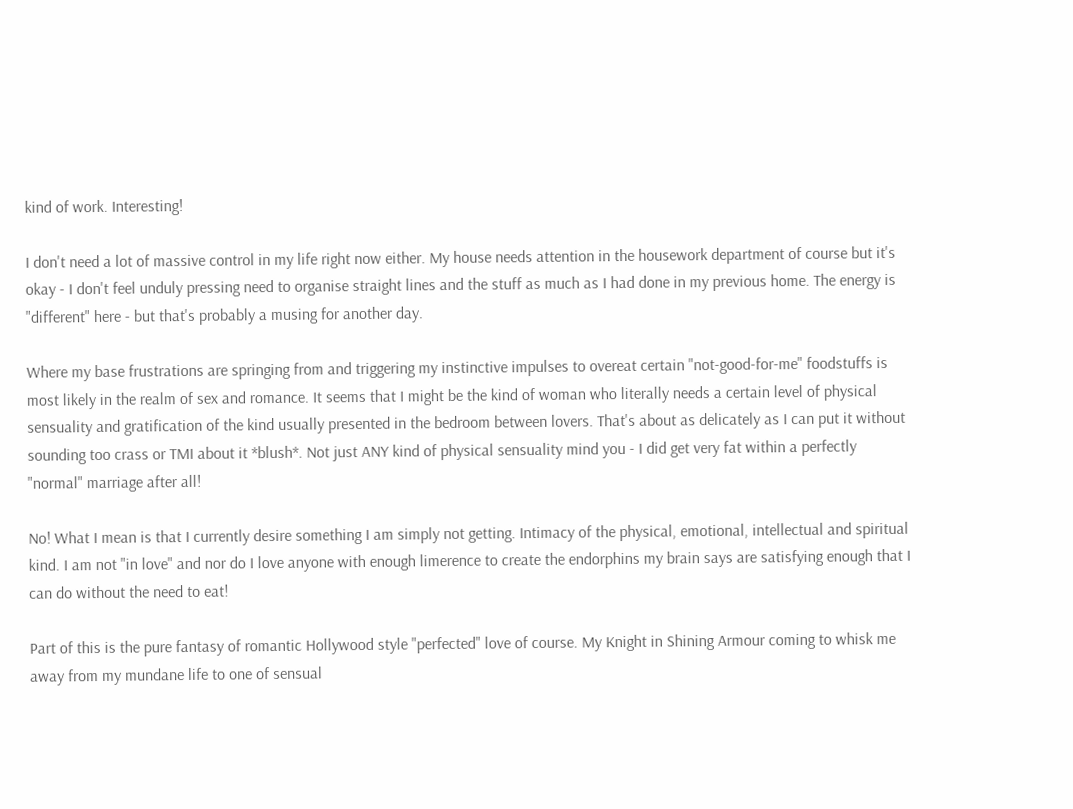kind of work. Interesting!

I don't need a lot of massive control in my life right now either. My house needs attention in the housework department of course but it's okay - I don't feel unduly pressing need to organise straight lines and the stuff as much as I had done in my previous home. The energy is "different" here - but that's probably a musing for another day.

Where my base frustrations are springing from and triggering my instinctive impulses to overeat certain "not-good-for-me" foodstuffs is most likely in the realm of sex and romance. It seems that I might be the kind of woman who literally needs a certain level of physical sensuality and gratification of the kind usually presented in the bedroom between lovers. That's about as delicately as I can put it without sounding too crass or TMI about it *blush*. Not just ANY kind of physical sensuality mind you - I did get very fat within a perfectly "normal" marriage after all!

No! What I mean is that I currently desire something I am simply not getting. Intimacy of the physical, emotional, intellectual and spiritual kind. I am not "in love" and nor do I love anyone with enough limerence to create the endorphins my brain says are satisfying enough that I can do without the need to eat!

Part of this is the pure fantasy of romantic Hollywood style "perfected" love of course. My Knight in Shining Armour coming to whisk me away from my mundane life to one of sensual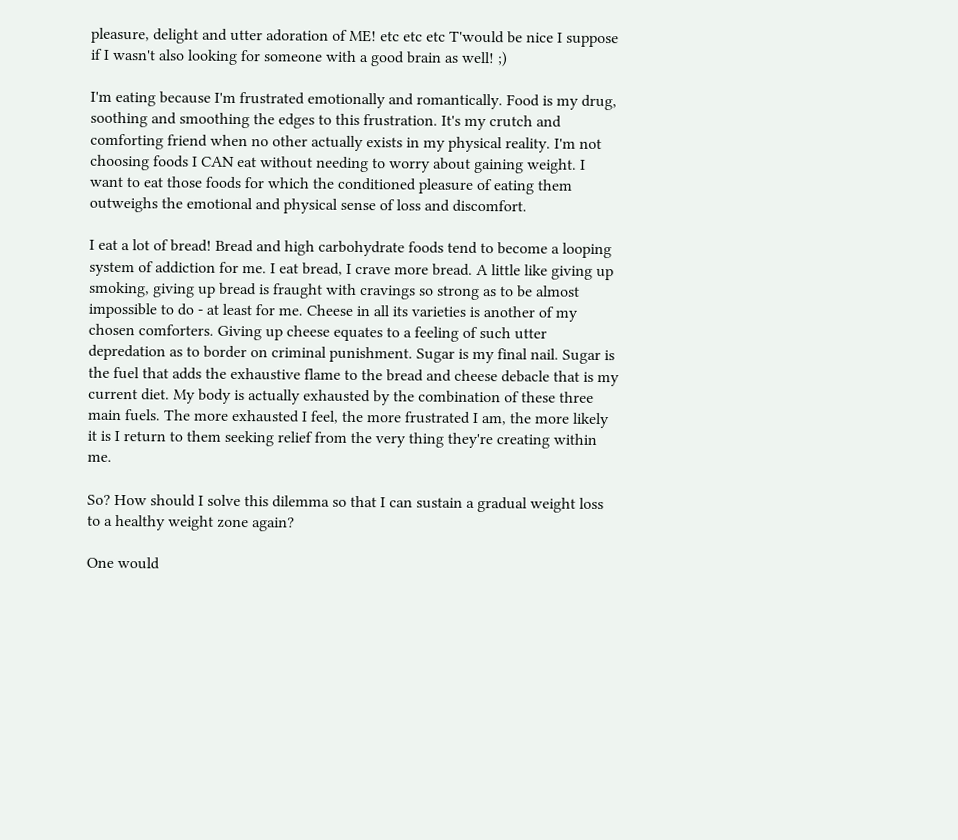pleasure, delight and utter adoration of ME! etc etc etc T'would be nice I suppose if I wasn't also looking for someone with a good brain as well! ;)

I'm eating because I'm frustrated emotionally and romantically. Food is my drug, soothing and smoothing the edges to this frustration. It's my crutch and comforting friend when no other actually exists in my physical reality. I'm not choosing foods I CAN eat without needing to worry about gaining weight. I want to eat those foods for which the conditioned pleasure of eating them outweighs the emotional and physical sense of loss and discomfort.

I eat a lot of bread! Bread and high carbohydrate foods tend to become a looping system of addiction for me. I eat bread, I crave more bread. A little like giving up smoking, giving up bread is fraught with cravings so strong as to be almost impossible to do - at least for me. Cheese in all its varieties is another of my chosen comforters. Giving up cheese equates to a feeling of such utter depredation as to border on criminal punishment. Sugar is my final nail. Sugar is the fuel that adds the exhaustive flame to the bread and cheese debacle that is my current diet. My body is actually exhausted by the combination of these three main fuels. The more exhausted I feel, the more frustrated I am, the more likely it is I return to them seeking relief from the very thing they're creating within me.

So? How should I solve this dilemma so that I can sustain a gradual weight loss to a healthy weight zone again?

One would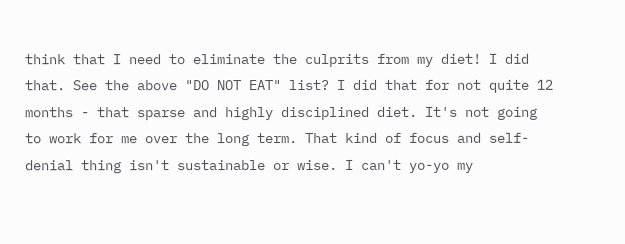think that I need to eliminate the culprits from my diet! I did that. See the above "DO NOT EAT" list? I did that for not quite 12 months - that sparse and highly disciplined diet. It's not going to work for me over the long term. That kind of focus and self-denial thing isn't sustainable or wise. I can't yo-yo my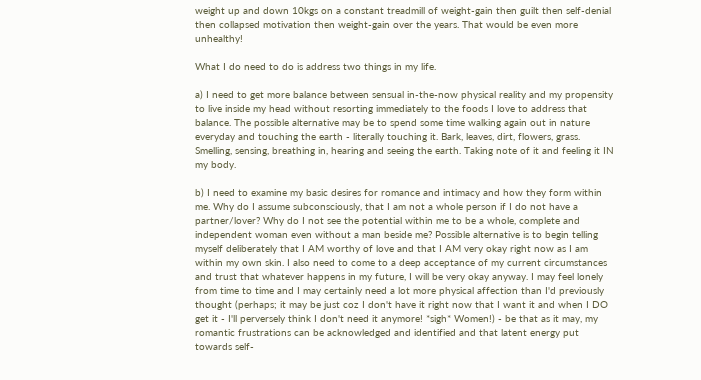weight up and down 10kgs on a constant treadmill of weight-gain then guilt then self-denial then collapsed motivation then weight-gain over the years. That would be even more unhealthy!

What I do need to do is address two things in my life.

a) I need to get more balance between sensual in-the-now physical reality and my propensity to live inside my head without resorting immediately to the foods I love to address that balance. The possible alternative may be to spend some time walking again out in nature everyday and touching the earth - literally touching it. Bark, leaves, dirt, flowers, grass. Smelling, sensing, breathing in, hearing and seeing the earth. Taking note of it and feeling it IN my body.

b) I need to examine my basic desires for romance and intimacy and how they form within me. Why do I assume subconsciously, that I am not a whole person if I do not have a partner/lover? Why do I not see the potential within me to be a whole, complete and independent woman even without a man beside me? Possible alternative is to begin telling myself deliberately that I AM worthy of love and that I AM very okay right now as I am within my own skin. I also need to come to a deep acceptance of my current circumstances and trust that whatever happens in my future, I will be very okay anyway. I may feel lonely from time to time and I may certainly need a lot more physical affection than I'd previously thought (perhaps; it may be just coz I don't have it right now that I want it and when I DO get it - I'll perversely think I don't need it anymore! *sigh* Women!) - be that as it may, my romantic frustrations can be acknowledged and identified and that latent energy put towards self-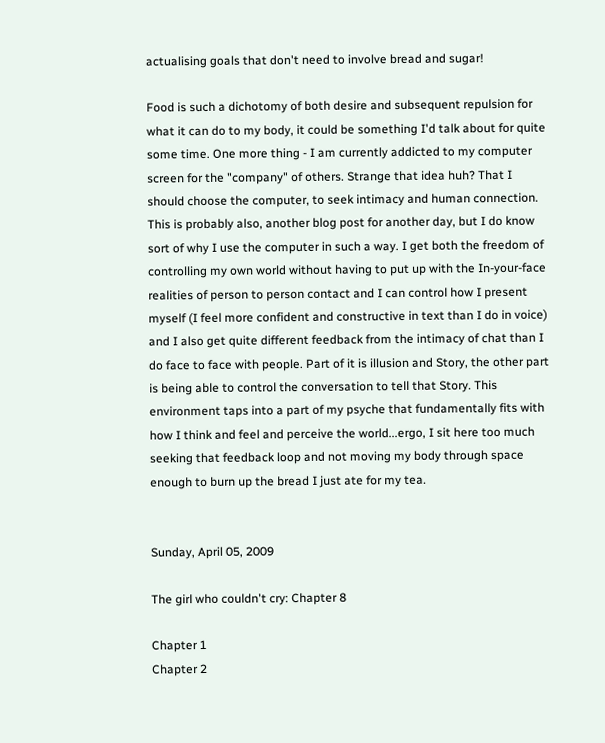actualising goals that don't need to involve bread and sugar!

Food is such a dichotomy of both desire and subsequent repulsion for what it can do to my body, it could be something I'd talk about for quite some time. One more thing - I am currently addicted to my computer screen for the "company" of others. Strange that idea huh? That I should choose the computer, to seek intimacy and human connection. This is probably also, another blog post for another day, but I do know sort of why I use the computer in such a way. I get both the freedom of controlling my own world without having to put up with the In-your-face realities of person to person contact and I can control how I present myself (I feel more confident and constructive in text than I do in voice) and I also get quite different feedback from the intimacy of chat than I do face to face with people. Part of it is illusion and Story, the other part is being able to control the conversation to tell that Story. This environment taps into a part of my psyche that fundamentally fits with how I think and feel and perceive the world...ergo, I sit here too much seeking that feedback loop and not moving my body through space enough to burn up the bread I just ate for my tea.


Sunday, April 05, 2009

The girl who couldn't cry: Chapter 8

Chapter 1
Chapter 2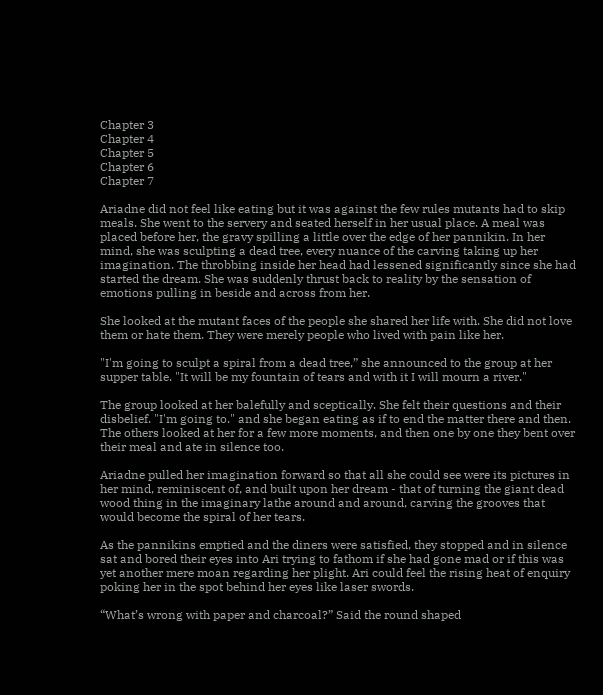Chapter 3
Chapter 4
Chapter 5
Chapter 6
Chapter 7

Ariadne did not feel like eating but it was against the few rules mutants had to skip meals. She went to the servery and seated herself in her usual place. A meal was placed before her, the gravy spilling a little over the edge of her pannikin. In her mind, she was sculpting a dead tree, every nuance of the carving taking up her imagination. The throbbing inside her head had lessened significantly since she had started the dream. She was suddenly thrust back to reality by the sensation of emotions pulling in beside and across from her.

She looked at the mutant faces of the people she shared her life with. She did not love them or hate them. They were merely people who lived with pain like her.

"I'm going to sculpt a spiral from a dead tree,” she announced to the group at her supper table. "It will be my fountain of tears and with it I will mourn a river."

The group looked at her balefully and sceptically. She felt their questions and their disbelief. "I'm going to." and she began eating as if to end the matter there and then. The others looked at her for a few more moments, and then one by one they bent over their meal and ate in silence too.

Ariadne pulled her imagination forward so that all she could see were its pictures in her mind, reminiscent of, and built upon her dream - that of turning the giant dead wood thing in the imaginary lathe around and around, carving the grooves that would become the spiral of her tears.

As the pannikins emptied and the diners were satisfied, they stopped and in silence sat and bored their eyes into Ari trying to fathom if she had gone mad or if this was yet another mere moan regarding her plight. Ari could feel the rising heat of enquiry poking her in the spot behind her eyes like laser swords.

“What’s wrong with paper and charcoal?” Said the round shaped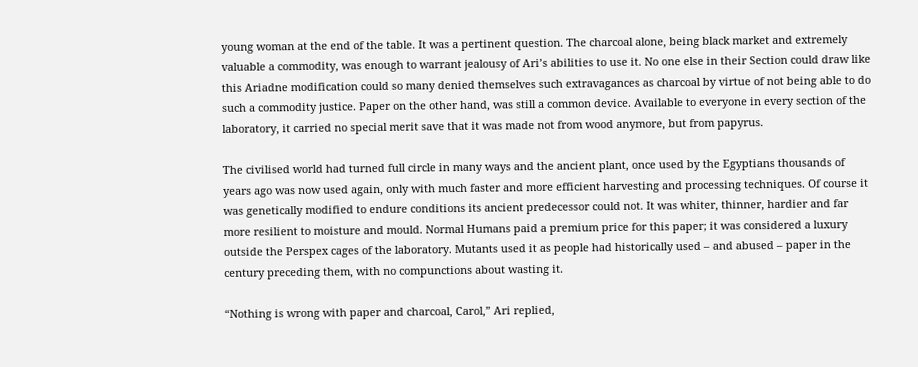young woman at the end of the table. It was a pertinent question. The charcoal alone, being black market and extremely valuable a commodity, was enough to warrant jealousy of Ari’s abilities to use it. No one else in their Section could draw like this Ariadne modification could so many denied themselves such extravagances as charcoal by virtue of not being able to do such a commodity justice. Paper on the other hand, was still a common device. Available to everyone in every section of the laboratory, it carried no special merit save that it was made not from wood anymore, but from papyrus.

The civilised world had turned full circle in many ways and the ancient plant, once used by the Egyptians thousands of years ago was now used again, only with much faster and more efficient harvesting and processing techniques. Of course it was genetically modified to endure conditions its ancient predecessor could not. It was whiter, thinner, hardier and far more resilient to moisture and mould. Normal Humans paid a premium price for this paper; it was considered a luxury outside the Perspex cages of the laboratory. Mutants used it as people had historically used – and abused – paper in the century preceding them, with no compunctions about wasting it.

“Nothing is wrong with paper and charcoal, Carol,” Ari replied,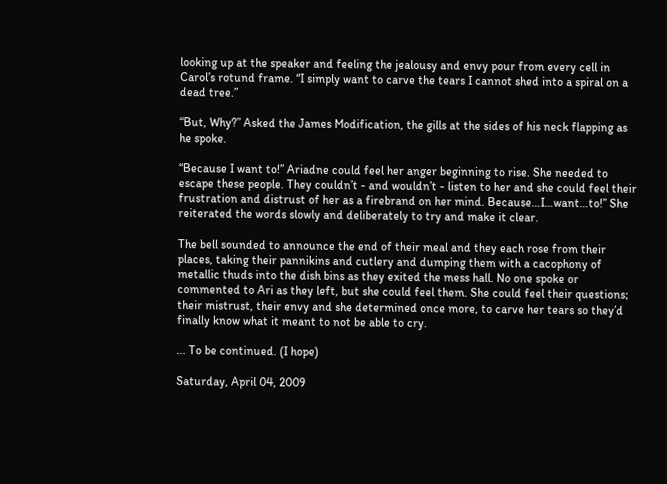looking up at the speaker and feeling the jealousy and envy pour from every cell in Carol’s rotund frame. “I simply want to carve the tears I cannot shed into a spiral on a dead tree.”

“But, Why?” Asked the James Modification, the gills at the sides of his neck flapping as he spoke.

“Because I want to!” Ariadne could feel her anger beginning to rise. She needed to escape these people. They couldn’t - and wouldn’t - listen to her and she could feel their frustration and distrust of her as a firebrand on her mind. Because…I…want…to!” She reiterated the words slowly and deliberately to try and make it clear.

The bell sounded to announce the end of their meal and they each rose from their places, taking their pannikins and cutlery and dumping them with a cacophony of metallic thuds into the dish bins as they exited the mess hall. No one spoke or commented to Ari as they left, but she could feel them. She could feel their questions; their mistrust, their envy and she determined once more, to carve her tears so they’d finally know what it meant to not be able to cry.

... To be continued. (I hope)

Saturday, April 04, 2009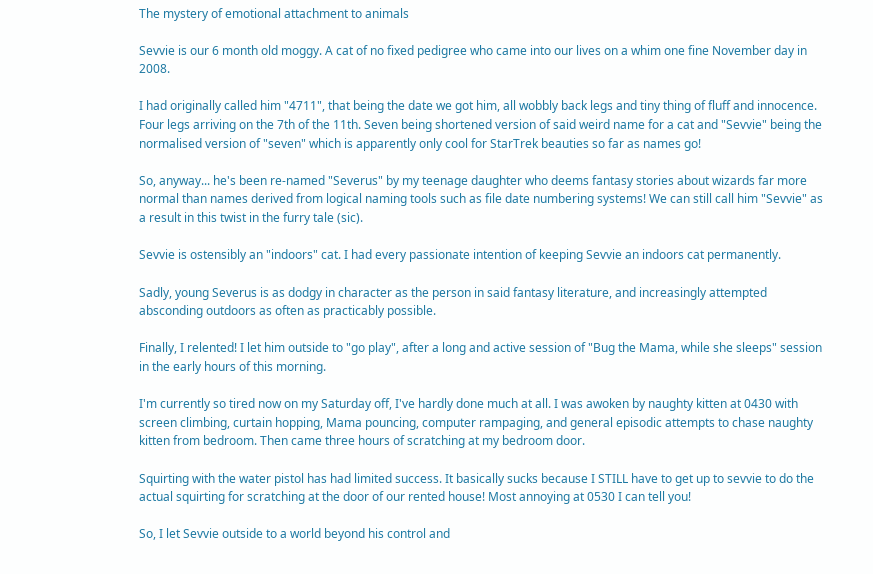The mystery of emotional attachment to animals

Sevvie is our 6 month old moggy. A cat of no fixed pedigree who came into our lives on a whim one fine November day in 2008.

I had originally called him "4711", that being the date we got him, all wobbly back legs and tiny thing of fluff and innocence. Four legs arriving on the 7th of the 11th. Seven being shortened version of said weird name for a cat and "Sevvie" being the normalised version of "seven" which is apparently only cool for StarTrek beauties so far as names go!

So, anyway... he's been re-named "Severus" by my teenage daughter who deems fantasy stories about wizards far more normal than names derived from logical naming tools such as file date numbering systems! We can still call him "Sevvie" as a result in this twist in the furry tale (sic).

Sevvie is ostensibly an "indoors" cat. I had every passionate intention of keeping Sevvie an indoors cat permanently.

Sadly, young Severus is as dodgy in character as the person in said fantasy literature, and increasingly attempted absconding outdoors as often as practicably possible.

Finally, I relented! I let him outside to "go play", after a long and active session of "Bug the Mama, while she sleeps" session in the early hours of this morning.

I'm currently so tired now on my Saturday off, I've hardly done much at all. I was awoken by naughty kitten at 0430 with screen climbing, curtain hopping, Mama pouncing, computer rampaging, and general episodic attempts to chase naughty kitten from bedroom. Then came three hours of scratching at my bedroom door.

Squirting with the water pistol has had limited success. It basically sucks because I STILL have to get up to sevvie to do the actual squirting for scratching at the door of our rented house! Most annoying at 0530 I can tell you!

So, I let Sevvie outside to a world beyond his control and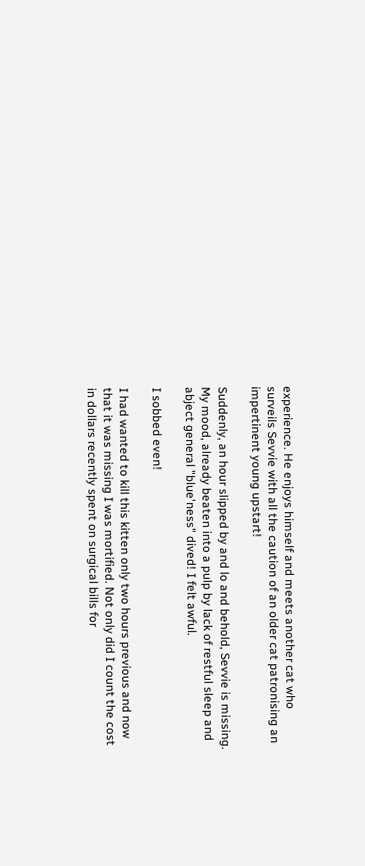experience. He enjoys himself and meets another cat who surveils Sevvie with all the caution of an older cat patronising an impertinent young upstart!

Suddenly, an hour slipped by and lo and behold, Sevvie is missing. My mood, already beaten into a pulp by lack of restful sleep and abject general "blue'ness" dived! I felt awful.

I sobbed even!

I had wanted to kill this kitten only two hours previous and now that it was missing I was mortified. Not only did I count the cost in dollars recently spent on surgical bills for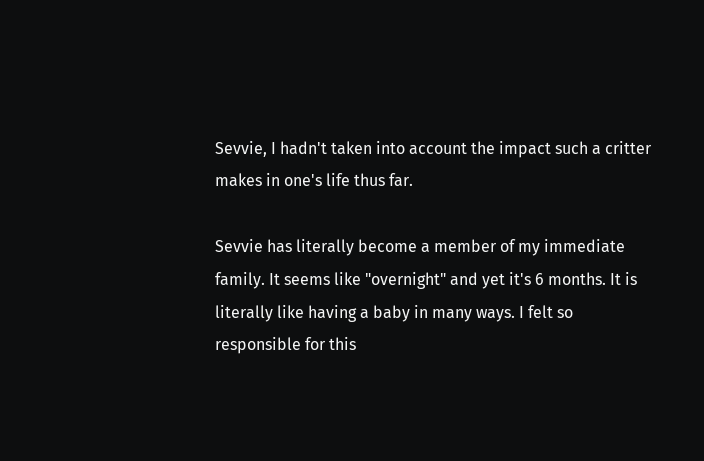Sevvie, I hadn't taken into account the impact such a critter makes in one's life thus far.

Sevvie has literally become a member of my immediate family. It seems like "overnight" and yet it's 6 months. It is literally like having a baby in many ways. I felt so responsible for this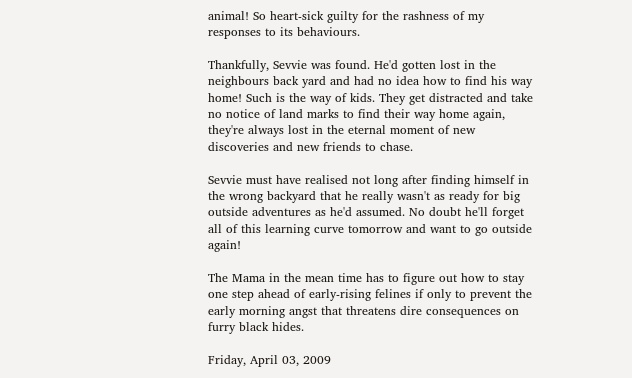animal! So heart-sick guilty for the rashness of my responses to its behaviours.

Thankfully, Sevvie was found. He'd gotten lost in the neighbours back yard and had no idea how to find his way home! Such is the way of kids. They get distracted and take no notice of land marks to find their way home again, they're always lost in the eternal moment of new discoveries and new friends to chase.

Sevvie must have realised not long after finding himself in the wrong backyard that he really wasn't as ready for big outside adventures as he'd assumed. No doubt he'll forget all of this learning curve tomorrow and want to go outside again!

The Mama in the mean time has to figure out how to stay one step ahead of early-rising felines if only to prevent the early morning angst that threatens dire consequences on furry black hides.

Friday, April 03, 2009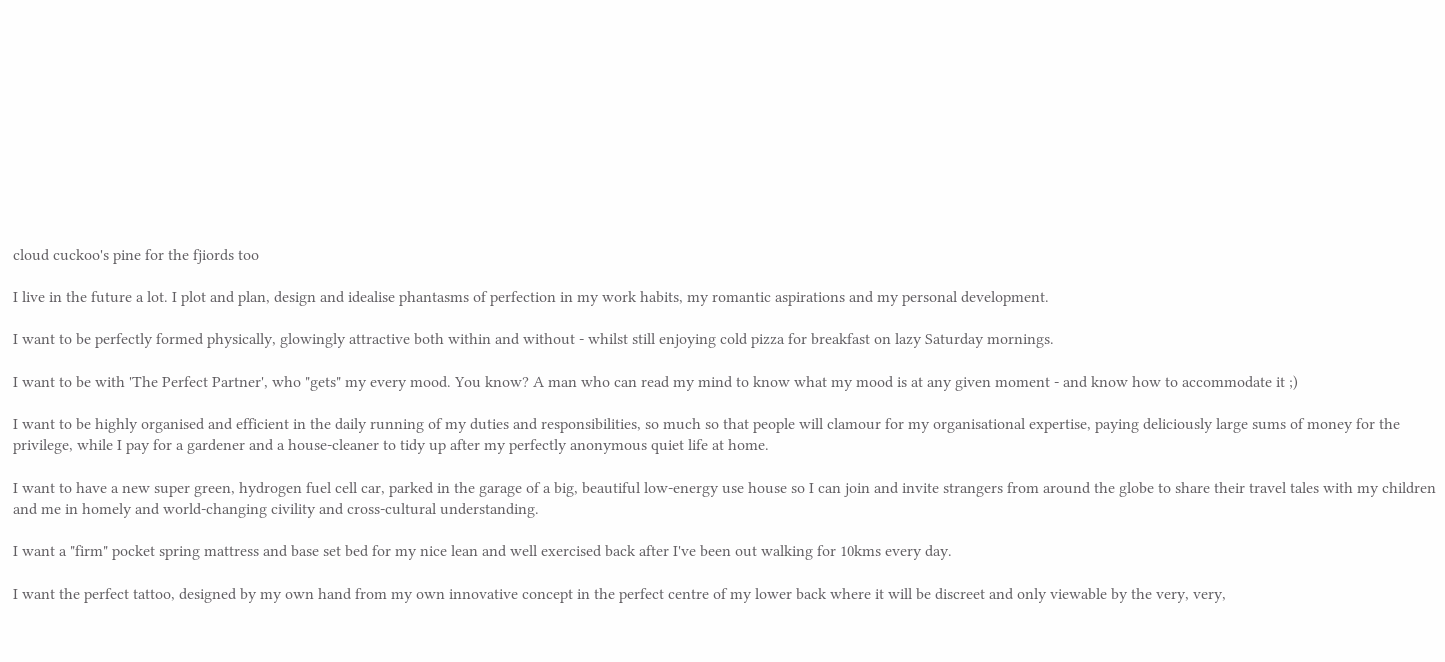cloud cuckoo's pine for the fjiords too

I live in the future a lot. I plot and plan, design and idealise phantasms of perfection in my work habits, my romantic aspirations and my personal development.

I want to be perfectly formed physically, glowingly attractive both within and without - whilst still enjoying cold pizza for breakfast on lazy Saturday mornings.

I want to be with 'The Perfect Partner', who "gets" my every mood. You know? A man who can read my mind to know what my mood is at any given moment - and know how to accommodate it ;)

I want to be highly organised and efficient in the daily running of my duties and responsibilities, so much so that people will clamour for my organisational expertise, paying deliciously large sums of money for the privilege, while I pay for a gardener and a house-cleaner to tidy up after my perfectly anonymous quiet life at home.

I want to have a new super green, hydrogen fuel cell car, parked in the garage of a big, beautiful low-energy use house so I can join and invite strangers from around the globe to share their travel tales with my children and me in homely and world-changing civility and cross-cultural understanding.

I want a "firm" pocket spring mattress and base set bed for my nice lean and well exercised back after I've been out walking for 10kms every day.

I want the perfect tattoo, designed by my own hand from my own innovative concept in the perfect centre of my lower back where it will be discreet and only viewable by the very, very,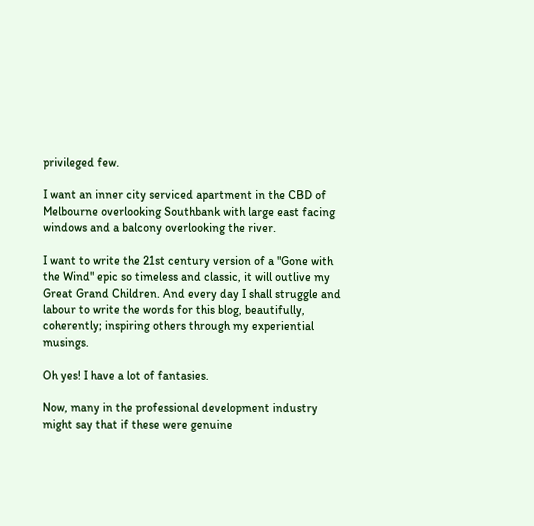privileged few.

I want an inner city serviced apartment in the CBD of Melbourne overlooking Southbank with large east facing windows and a balcony overlooking the river.

I want to write the 21st century version of a "Gone with the Wind" epic so timeless and classic, it will outlive my Great Grand Children. And every day I shall struggle and labour to write the words for this blog, beautifully, coherently; inspiring others through my experiential musings.

Oh yes! I have a lot of fantasies.

Now, many in the professional development industry might say that if these were genuine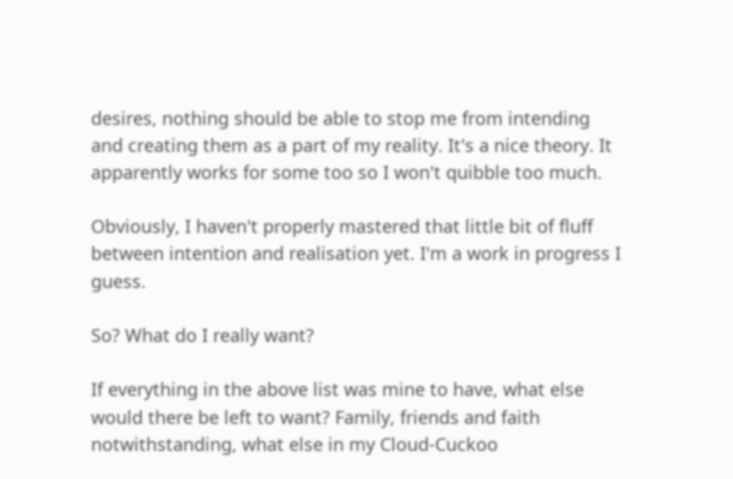desires, nothing should be able to stop me from intending and creating them as a part of my reality. It's a nice theory. It apparently works for some too so I won't quibble too much.

Obviously, I haven't properly mastered that little bit of fluff between intention and realisation yet. I'm a work in progress I guess.

So? What do I really want?

If everything in the above list was mine to have, what else would there be left to want? Family, friends and faith notwithstanding, what else in my Cloud-Cuckoo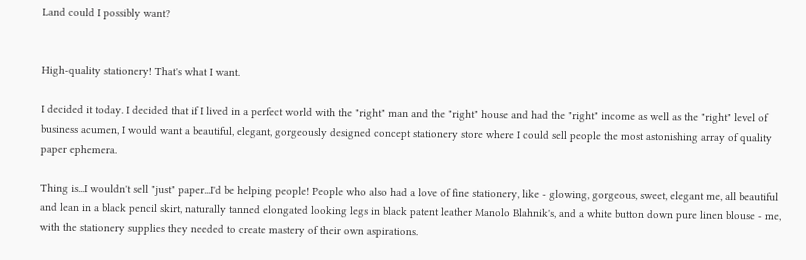Land could I possibly want?


High-quality stationery! That's what I want.

I decided it today. I decided that if I lived in a perfect world with the "right" man and the "right" house and had the "right" income as well as the "right" level of business acumen, I would want a beautiful, elegant, gorgeously designed concept stationery store where I could sell people the most astonishing array of quality paper ephemera.

Thing is...I wouldn't sell "just" paper...I'd be helping people! People who also had a love of fine stationery, like - glowing, gorgeous, sweet, elegant me, all beautiful and lean in a black pencil skirt, naturally tanned elongated looking legs in black patent leather Manolo Blahnik's, and a white button down pure linen blouse - me, with the stationery supplies they needed to create mastery of their own aspirations.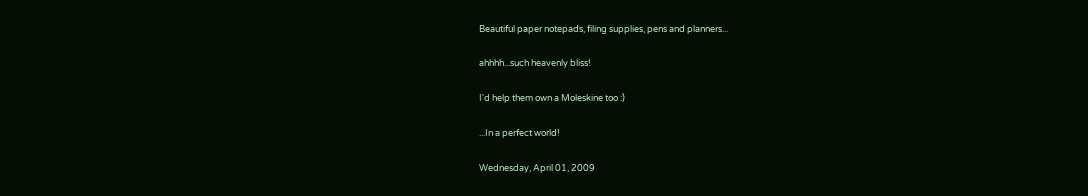Beautiful paper notepads, filing supplies, pens and planners...

ahhhh...such heavenly bliss!

I'd help them own a Moleskine too :)

...In a perfect world!

Wednesday, April 01, 2009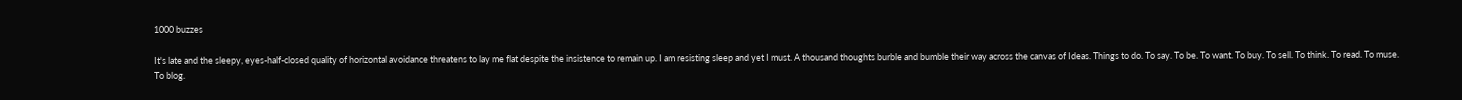1000 buzzes

It's late and the sleepy, eyes-half-closed quality of horizontal avoidance threatens to lay me flat despite the insistence to remain up. I am resisting sleep and yet I must. A thousand thoughts burble and bumble their way across the canvas of Ideas. Things to do. To say. To be. To want. To buy. To sell. To think. To read. To muse. To blog.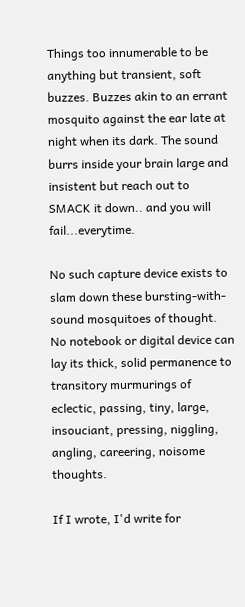Things too innumerable to be anything but transient, soft buzzes. Buzzes akin to an errant mosquito against the ear late at night when its dark. The sound burrs inside your brain large and insistent but reach out to SMACK it down.. and you will fail...everytime.

No such capture device exists to slam down these bursting-with-sound mosquitoes of thought. No notebook or digital device can lay its thick, solid permanence to transitory murmurings of eclectic, passing, tiny, large, insouciant, pressing, niggling, angling, careering, noisome thoughts.

If I wrote, I'd write for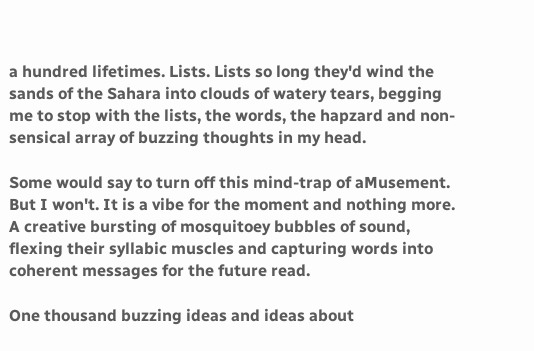a hundred lifetimes. Lists. Lists so long they'd wind the sands of the Sahara into clouds of watery tears, begging me to stop with the lists, the words, the hapzard and non-sensical array of buzzing thoughts in my head.

Some would say to turn off this mind-trap of aMusement. But I won't. It is a vibe for the moment and nothing more. A creative bursting of mosquitoey bubbles of sound, flexing their syllabic muscles and capturing words into coherent messages for the future read.

One thousand buzzing ideas and ideas about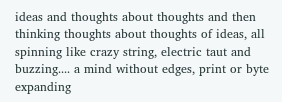ideas and thoughts about thoughts and then thinking thoughts about thoughts of ideas, all spinning like crazy string, electric taut and buzzing.... a mind without edges, print or byte expanding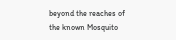beyond the reaches of the known Mosquito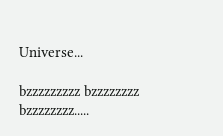Universe...

bzzzzzzzzz bzzzzzzzz bzzzzzzzz.....